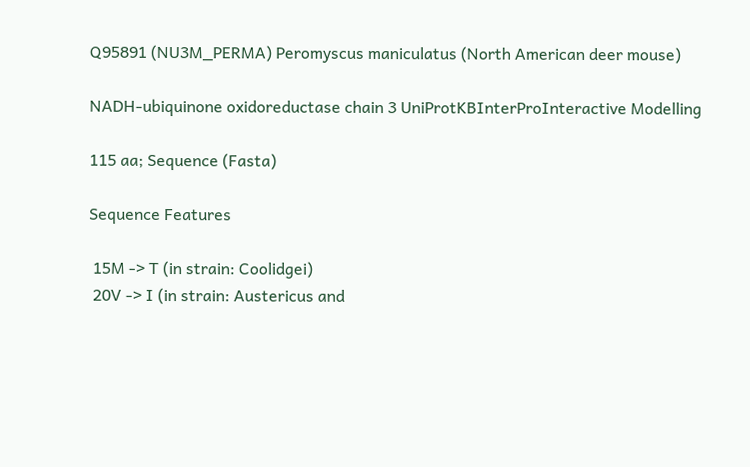Q95891 (NU3M_PERMA) Peromyscus maniculatus (North American deer mouse)

NADH-ubiquinone oxidoreductase chain 3 UniProtKBInterProInteractive Modelling

115 aa; Sequence (Fasta)

Sequence Features

 15M -> T (in strain: Coolidgei)
 20V -> I (in strain: Austericus and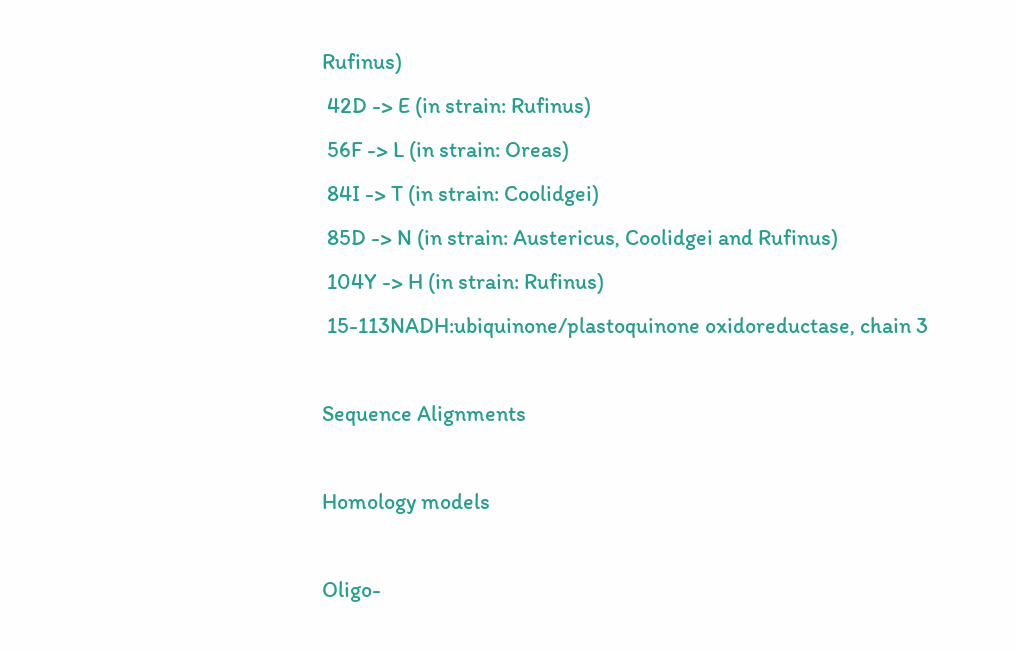Rufinus)
 42D -> E (in strain: Rufinus)
 56F -> L (in strain: Oreas)
 84I -> T (in strain: Coolidgei)
 85D -> N (in strain: Austericus, Coolidgei and Rufinus)
 104Y -> H (in strain: Rufinus)
 15-113NADH:ubiquinone/plastoquinone oxidoreductase, chain 3

Sequence Alignments

Homology models

Oligo-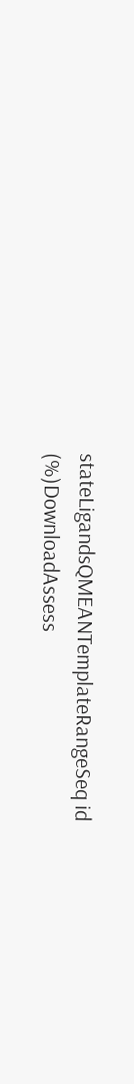stateLigandsQMEANTemplateRangeSeq id (%)DownloadAssess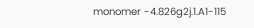monomer -4.826g2j.1.A1-115